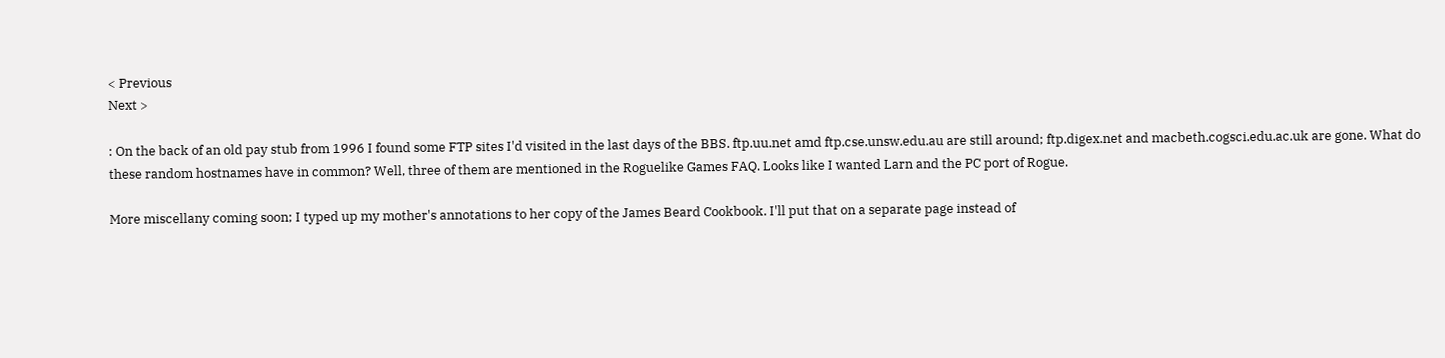< Previous
Next >

: On the back of an old pay stub from 1996 I found some FTP sites I'd visited in the last days of the BBS. ftp.uu.net amd ftp.cse.unsw.edu.au are still around; ftp.digex.net and macbeth.cogsci.edu.ac.uk are gone. What do these random hostnames have in common? Well, three of them are mentioned in the Roguelike Games FAQ. Looks like I wanted Larn and the PC port of Rogue.

More miscellany coming soon; I typed up my mother's annotations to her copy of the James Beard Cookbook. I'll put that on a separate page instead of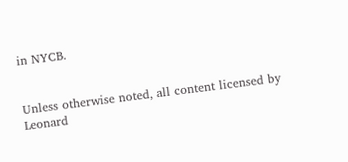in NYCB.


Unless otherwise noted, all content licensed by Leonard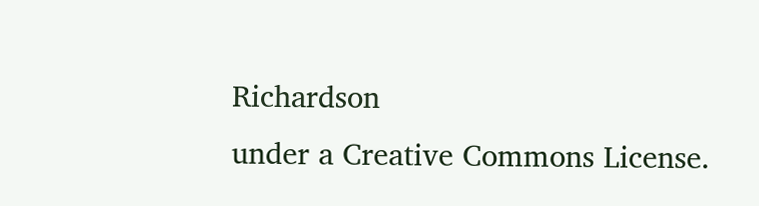Richardson
under a Creative Commons License.